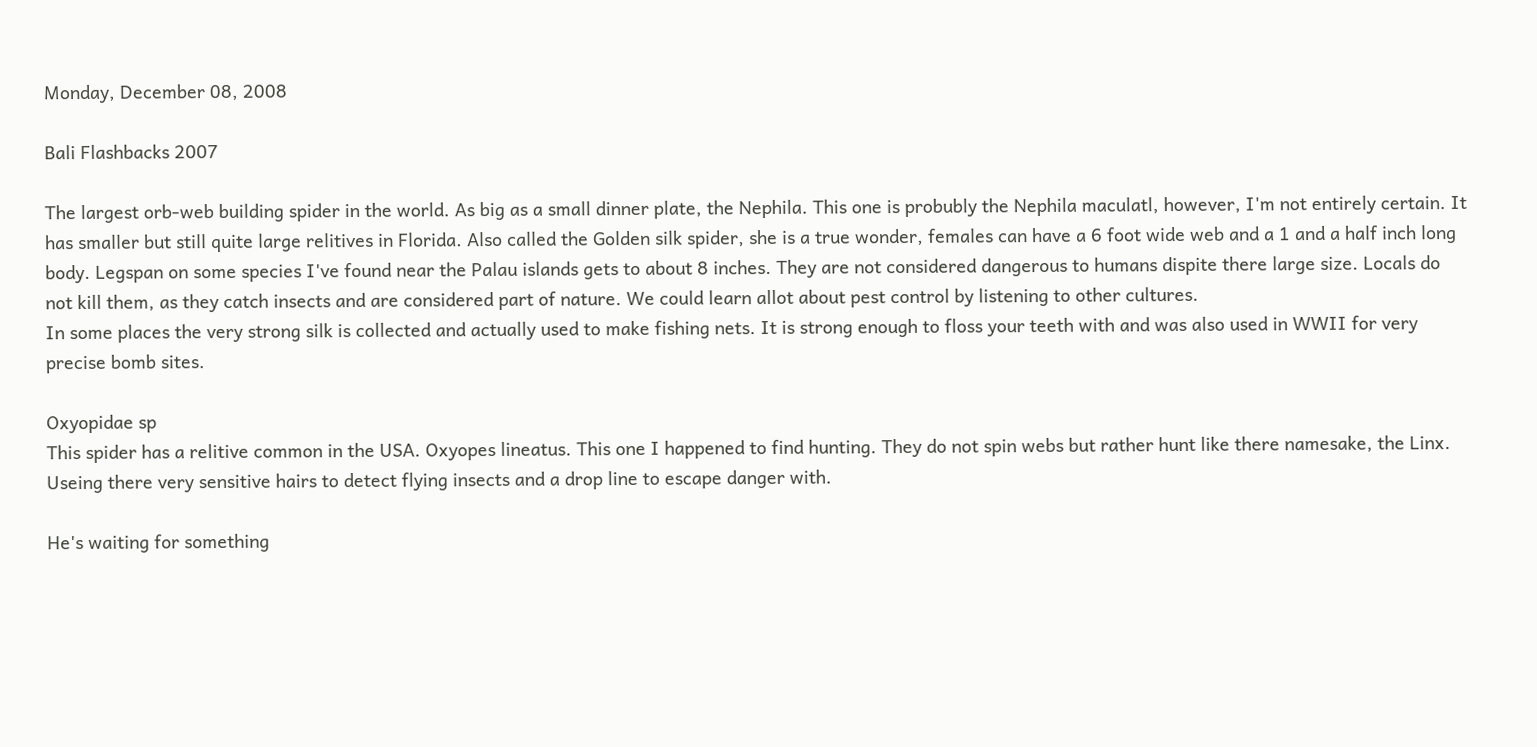Monday, December 08, 2008

Bali Flashbacks 2007

The largest orb-web building spider in the world. As big as a small dinner plate, the Nephila. This one is probubly the Nephila maculatl, however, I'm not entirely certain. It has smaller but still quite large relitives in Florida. Also called the Golden silk spider, she is a true wonder, females can have a 6 foot wide web and a 1 and a half inch long body. Legspan on some species I've found near the Palau islands gets to about 8 inches. They are not considered dangerous to humans dispite there large size. Locals do not kill them, as they catch insects and are considered part of nature. We could learn allot about pest control by listening to other cultures.
In some places the very strong silk is collected and actually used to make fishing nets. It is strong enough to floss your teeth with and was also used in WWII for very precise bomb sites.

Oxyopidae sp
This spider has a relitive common in the USA. Oxyopes lineatus. This one I happened to find hunting. They do not spin webs but rather hunt like there namesake, the Linx. Useing there very sensitive hairs to detect flying insects and a drop line to escape danger with.

He's waiting for something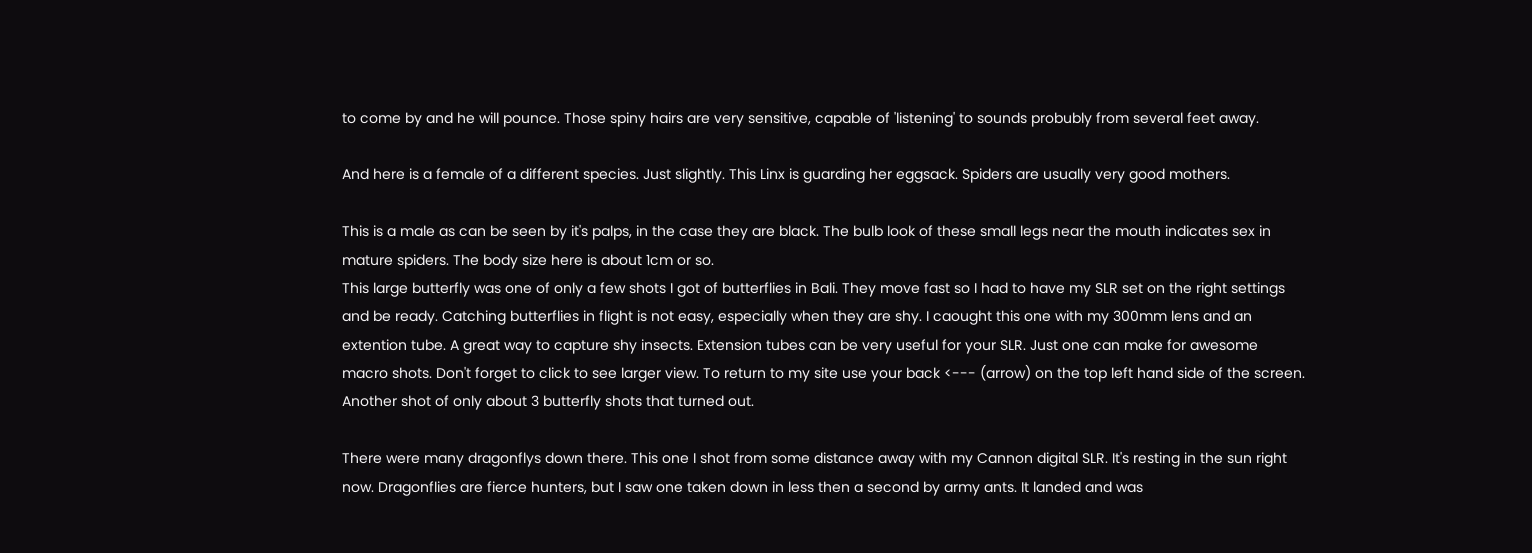to come by and he will pounce. Those spiny hairs are very sensitive, capable of 'listening' to sounds probubly from several feet away.

And here is a female of a different species. Just slightly. This Linx is guarding her eggsack. Spiders are usually very good mothers.

This is a male as can be seen by it's palps, in the case they are black. The bulb look of these small legs near the mouth indicates sex in mature spiders. The body size here is about 1cm or so.
This large butterfly was one of only a few shots I got of butterflies in Bali. They move fast so I had to have my SLR set on the right settings and be ready. Catching butterflies in flight is not easy, especially when they are shy. I caought this one with my 300mm lens and an extention tube. A great way to capture shy insects. Extension tubes can be very useful for your SLR. Just one can make for awesome macro shots. Don't forget to click to see larger view. To return to my site use your back <--- (arrow) on the top left hand side of the screen. Another shot of only about 3 butterfly shots that turned out.

There were many dragonflys down there. This one I shot from some distance away with my Cannon digital SLR. It's resting in the sun right now. Dragonflies are fierce hunters, but I saw one taken down in less then a second by army ants. It landed and was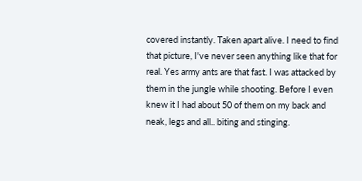covered instantly. Taken apart alive. I need to find that picture, I've never seen anything like that for real. Yes army ants are that fast. I was attacked by them in the jungle while shooting. Before I even knew it I had about 50 of them on my back and neak, legs and all.. biting and stinging.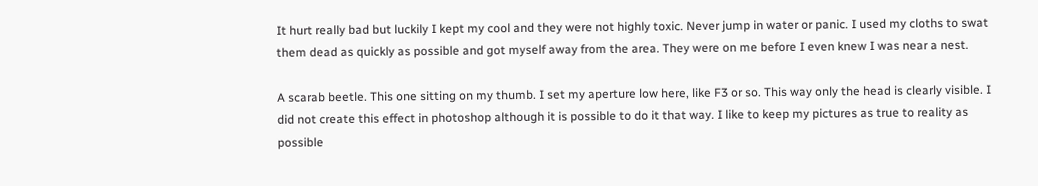It hurt really bad but luckily I kept my cool and they were not highly toxic. Never jump in water or panic. I used my cloths to swat them dead as quickly as possible and got myself away from the area. They were on me before I even knew I was near a nest.

A scarab beetle. This one sitting on my thumb. I set my aperture low here, like F3 or so. This way only the head is clearly visible. I did not create this effect in photoshop although it is possible to do it that way. I like to keep my pictures as true to reality as possible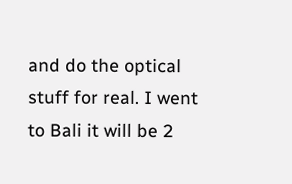and do the optical stuff for real. I went to Bali it will be 2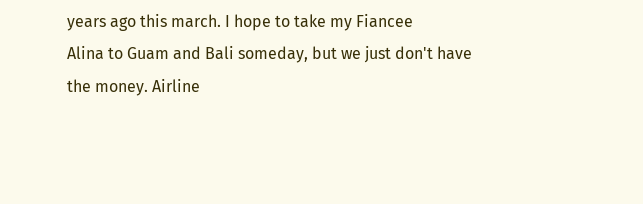years ago this march. I hope to take my Fiancee
Alina to Guam and Bali someday, but we just don't have the money. Airline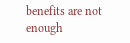benefits are not enough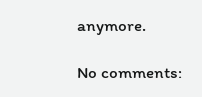anymore.

No comments: